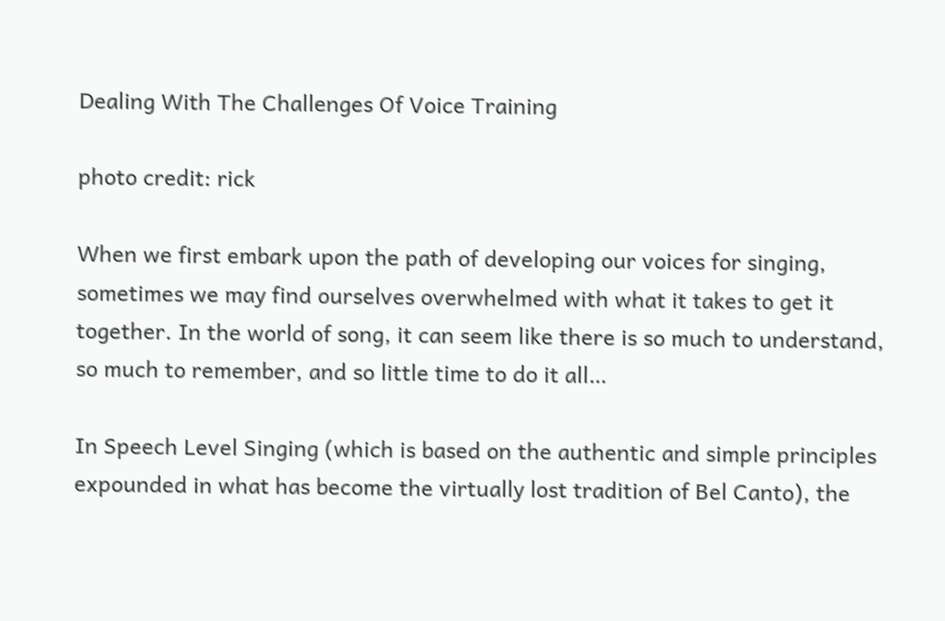Dealing With The Challenges Of Voice Training

photo credit: rick

When we first embark upon the path of developing our voices for singing, sometimes we may find ourselves overwhelmed with what it takes to get it together. In the world of song, it can seem like there is so much to understand, so much to remember, and so little time to do it all…

In Speech Level Singing (which is based on the authentic and simple principles expounded in what has become the virtually lost tradition of Bel Canto), the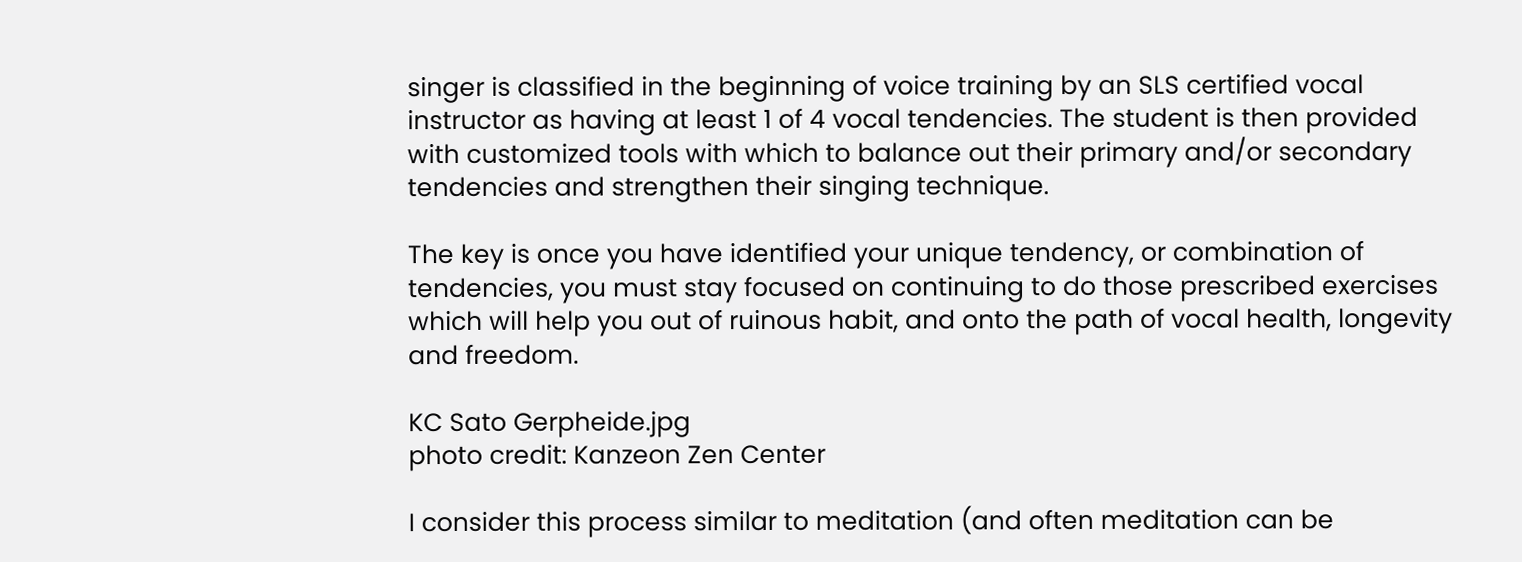singer is classified in the beginning of voice training by an SLS certified vocal instructor as having at least 1 of 4 vocal tendencies. The student is then provided with customized tools with which to balance out their primary and/or secondary tendencies and strengthen their singing technique.

The key is once you have identified your unique tendency, or combination of tendencies, you must stay focused on continuing to do those prescribed exercises which will help you out of ruinous habit, and onto the path of vocal health, longevity and freedom.

KC Sato Gerpheide.jpg
photo credit: Kanzeon Zen Center

I consider this process similar to meditation (and often meditation can be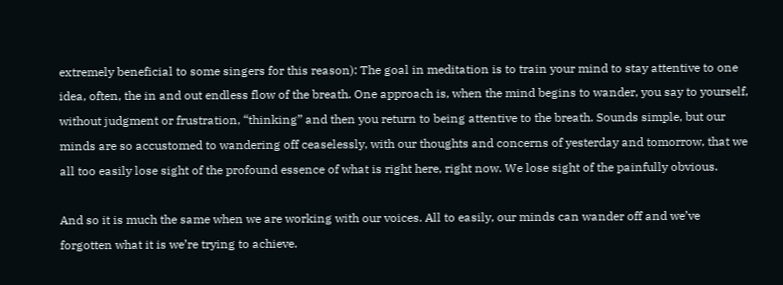extremely beneficial to some singers for this reason): The goal in meditation is to train your mind to stay attentive to one idea, often, the in and out endless flow of the breath. One approach is, when the mind begins to wander, you say to yourself, without judgment or frustration, “thinking” and then you return to being attentive to the breath. Sounds simple, but our minds are so accustomed to wandering off ceaselessly, with our thoughts and concerns of yesterday and tomorrow, that we all too easily lose sight of the profound essence of what is right here, right now. We lose sight of the painfully obvious.

And so it is much the same when we are working with our voices. All to easily, our minds can wander off and we’ve forgotten what it is we’re trying to achieve.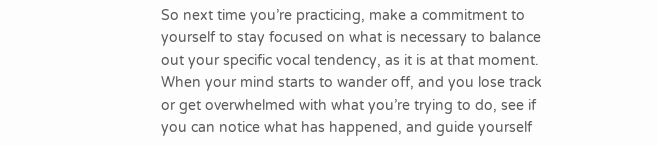So next time you’re practicing, make a commitment to yourself to stay focused on what is necessary to balance out your specific vocal tendency, as it is at that moment. When your mind starts to wander off, and you lose track or get overwhelmed with what you’re trying to do, see if you can notice what has happened, and guide yourself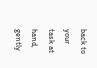back to your task at hand, gently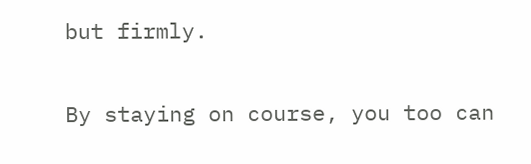but firmly.

By staying on course, you too can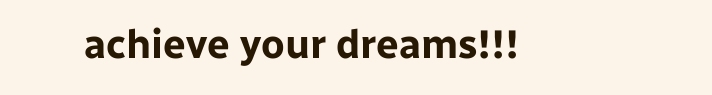achieve your dreams!!!